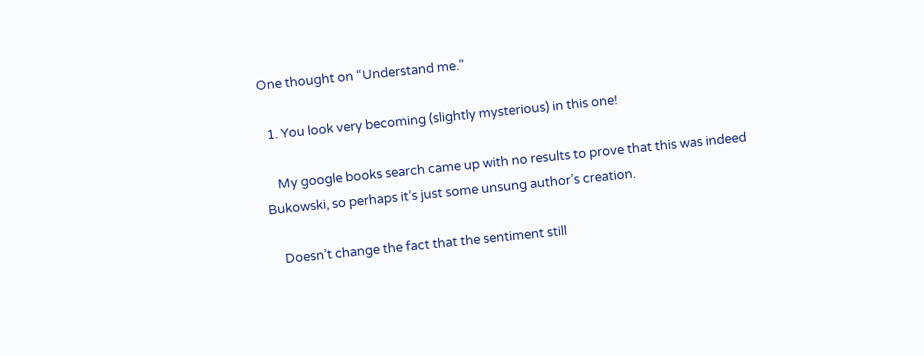One thought on “Understand me.”

  1. You look very becoming (slightly mysterious) in this one!

    My google books search came up with no results to prove that this was indeed Bukowski, so perhaps it’s just some unsung author’s creation.

    Doesn’t change the fact that the sentiment still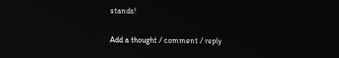stands!

Add a thought / comment / reply